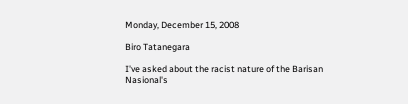Monday, December 15, 2008

Biro Tatanegara

I've asked about the racist nature of the Barisan Nasional's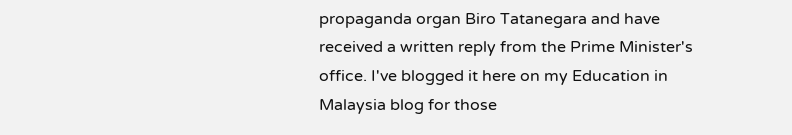propaganda organ Biro Tatanegara and have received a written reply from the Prime Minister's office. I've blogged it here on my Education in Malaysia blog for those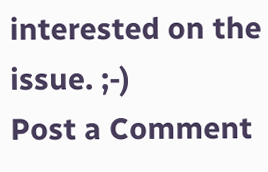interested on the issue. ;-)
Post a Comment